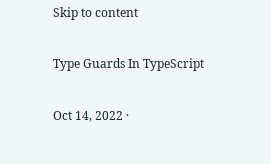Skip to content

Type Guards In TypeScript

Oct 14, 2022 ·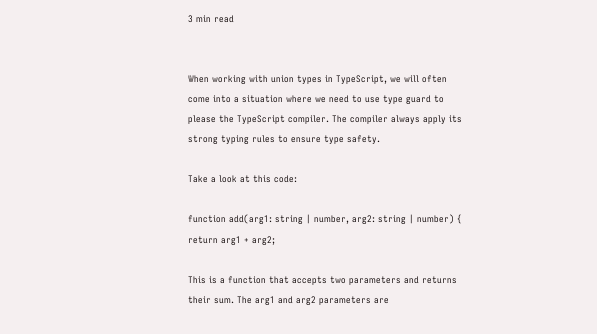3 min read


When working with union types in TypeScript, we will often come into a situation where we need to use type guard to please the TypeScript compiler. The compiler always apply its strong typing rules to ensure type safety.

Take a look at this code:

function add(arg1: string | number, arg2: string | number) {
return arg1 + arg2;

This is a function that accepts two parameters and returns their sum. The arg1 and arg2 parameters are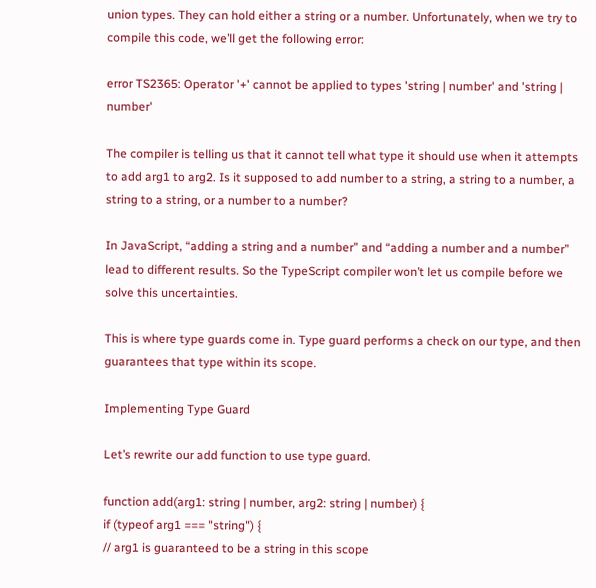union types. They can hold either a string or a number. Unfortunately, when we try to compile this code, we’ll get the following error:

error TS2365: Operator '+' cannot be applied to types 'string | number' and 'string | number'

The compiler is telling us that it cannot tell what type it should use when it attempts to add arg1 to arg2. Is it supposed to add number to a string, a string to a number, a string to a string, or a number to a number?

In JavaScript, “adding a string and a number” and “adding a number and a number” lead to different results. So the TypeScript compiler won’t let us compile before we solve this uncertainties.

This is where type guards come in. Type guard performs a check on our type, and then guarantees that type within its scope.

Implementing Type Guard

Let’s rewrite our add function to use type guard.

function add(arg1: string | number, arg2: string | number) {
if (typeof arg1 === "string") {
// arg1 is guaranteed to be a string in this scope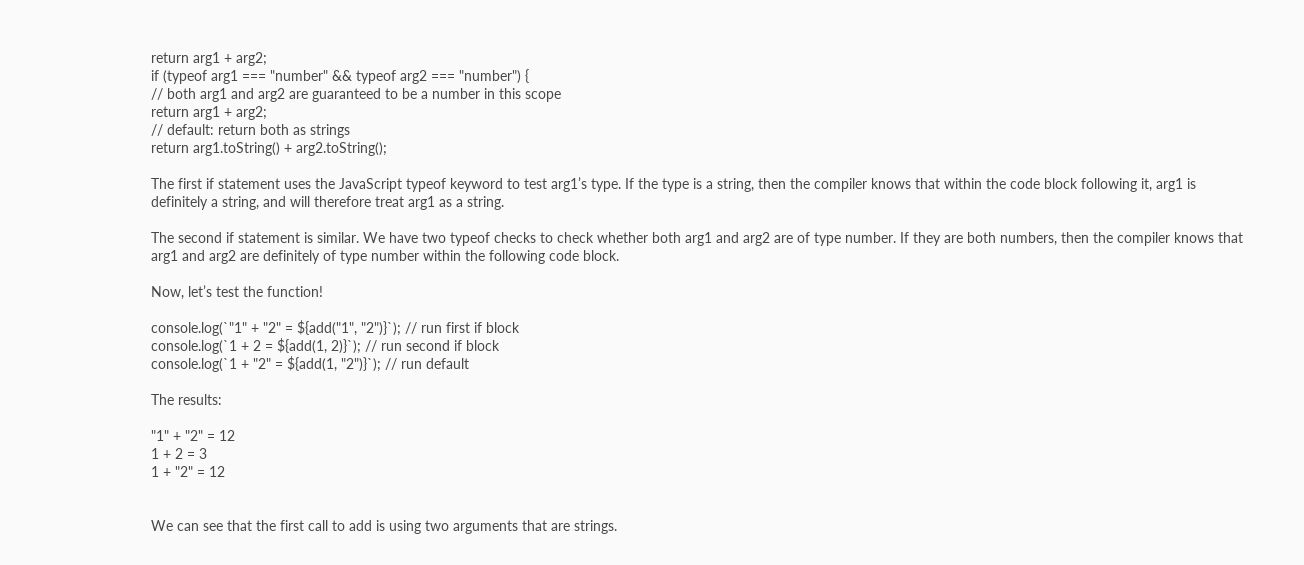return arg1 + arg2;
if (typeof arg1 === "number" && typeof arg2 === "number") {
// both arg1 and arg2 are guaranteed to be a number in this scope
return arg1 + arg2;
// default: return both as strings
return arg1.toString() + arg2.toString();

The first if statement uses the JavaScript typeof keyword to test arg1’s type. If the type is a string, then the compiler knows that within the code block following it, arg1 is definitely a string, and will therefore treat arg1 as a string.

The second if statement is similar. We have two typeof checks to check whether both arg1 and arg2 are of type number. If they are both numbers, then the compiler knows that arg1 and arg2 are definitely of type number within the following code block.

Now, let’s test the function!

console.log(`"1" + "2" = ${add("1", "2")}`); // run first if block
console.log(`1 + 2 = ${add(1, 2)}`); // run second if block
console.log(`1 + "2" = ${add(1, "2")}`); // run default

The results:

"1" + "2" = 12
1 + 2 = 3
1 + "2" = 12


We can see that the first call to add is using two arguments that are strings.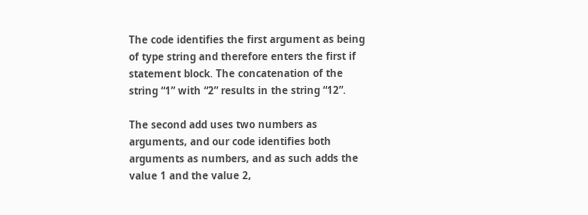The code identifies the first argument as being of type string and therefore enters the first if statement block. The concatenation of the string “1” with “2” results in the string “12”.

The second add uses two numbers as arguments, and our code identifies both arguments as numbers, and as such adds the value 1 and the value 2,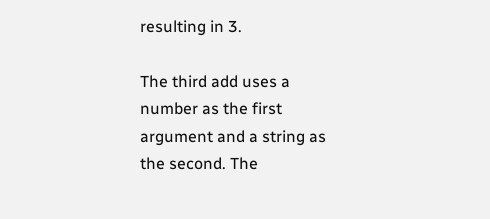resulting in 3.

The third add uses a number as the first argument and a string as the second. The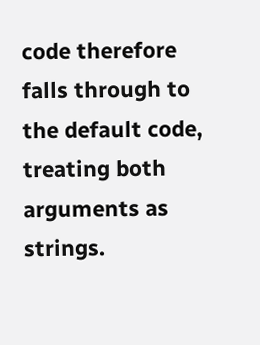code therefore falls through to the default code, treating both arguments as strings.